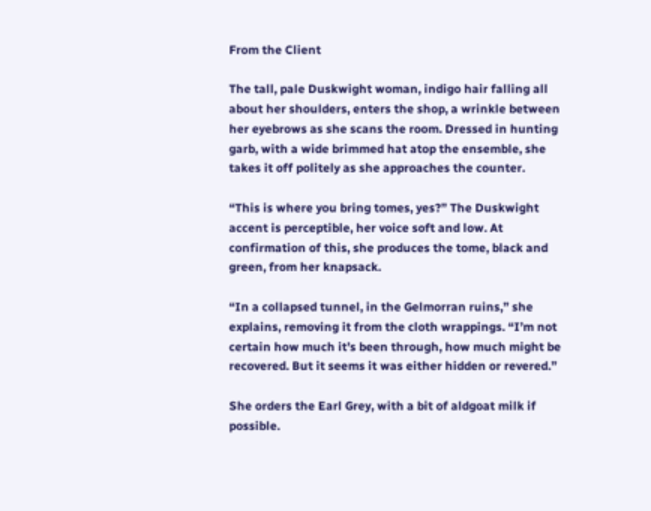From the Client

The tall, pale Duskwight woman, indigo hair falling all about her shoulders, enters the shop, a wrinkle between her eyebrows as she scans the room. Dressed in hunting garb, with a wide brimmed hat atop the ensemble, she takes it off politely as she approaches the counter.

“This is where you bring tomes, yes?” The Duskwight accent is perceptible, her voice soft and low. At confirmation of this, she produces the tome, black and green, from her knapsack.

“In a collapsed tunnel, in the Gelmorran ruins,” she explains, removing it from the cloth wrappings. “I’m not certain how much it’s been through, how much might be recovered. But it seems it was either hidden or revered.”

She orders the Earl Grey, with a bit of aldgoat milk if possible.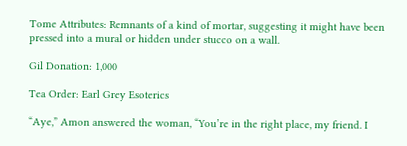Tome Attributes: Remnants of a kind of mortar, suggesting it might have been pressed into a mural or hidden under stucco on a wall.

Gil Donation: 1,000

Tea Order: Earl Grey Esoterics

“Aye,” Amon answered the woman, “You’re in the right place, my friend. I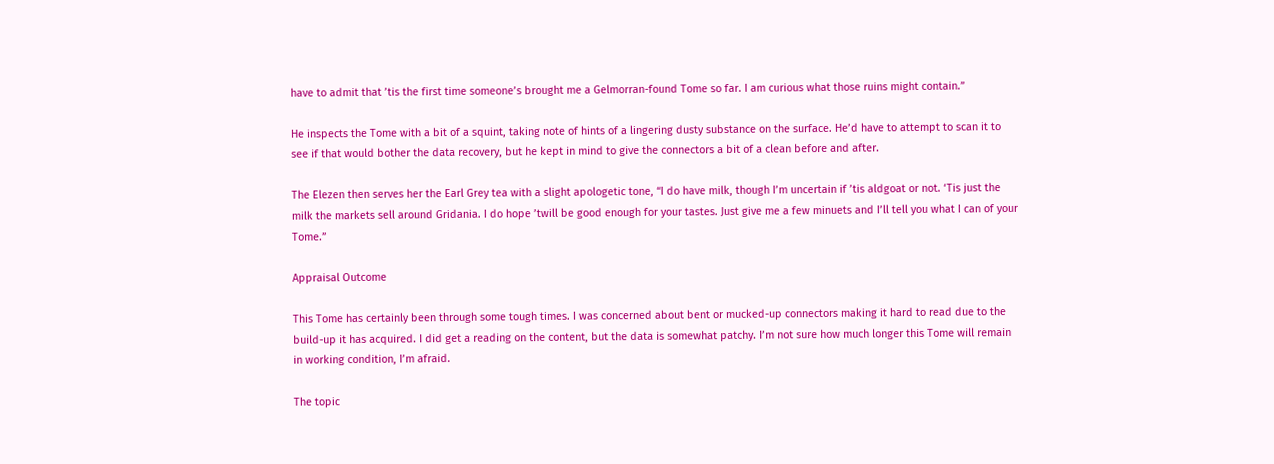have to admit that ’tis the first time someone’s brought me a Gelmorran-found Tome so far. I am curious what those ruins might contain.”

He inspects the Tome with a bit of a squint, taking note of hints of a lingering dusty substance on the surface. He’d have to attempt to scan it to see if that would bother the data recovery, but he kept in mind to give the connectors a bit of a clean before and after.

The Elezen then serves her the Earl Grey tea with a slight apologetic tone, “I do have milk, though I’m uncertain if ’tis aldgoat or not. ‘Tis just the milk the markets sell around Gridania. I do hope ’twill be good enough for your tastes. Just give me a few minuets and I’ll tell you what I can of your Tome.”

Appraisal Outcome

This Tome has certainly been through some tough times. I was concerned about bent or mucked-up connectors making it hard to read due to the build-up it has acquired. I did get a reading on the content, but the data is somewhat patchy. I’m not sure how much longer this Tome will remain in working condition, I’m afraid.

The topic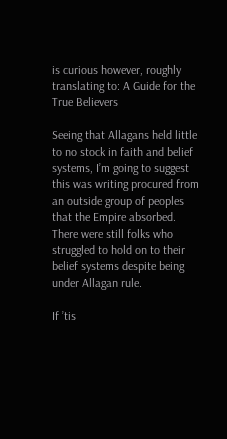is curious however, roughly translating to: A Guide for the True Believers

Seeing that Allagans held little to no stock in faith and belief systems, I’m going to suggest this was writing procured from an outside group of peoples that the Empire absorbed. There were still folks who struggled to hold on to their belief systems despite being under Allagan rule.

If ’tis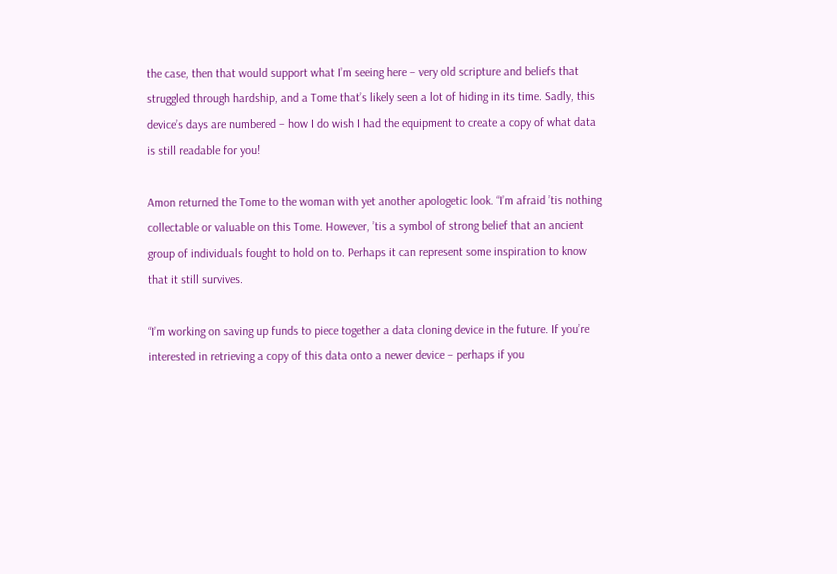the case, then that would support what I’m seeing here – very old scripture and beliefs that struggled through hardship, and a Tome that’s likely seen a lot of hiding in its time. Sadly, this device’s days are numbered – how I do wish I had the equipment to create a copy of what data is still readable for you!

Amon returned the Tome to the woman with yet another apologetic look. “I’m afraid ’tis nothing collectable or valuable on this Tome. However, ’tis a symbol of strong belief that an ancient group of individuals fought to hold on to. Perhaps it can represent some inspiration to know that it still survives.

“I’m working on saving up funds to piece together a data cloning device in the future. If you’re interested in retrieving a copy of this data onto a newer device – perhaps if you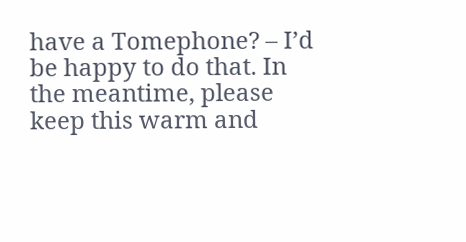have a Tomephone? – I’d be happy to do that. In the meantime, please keep this warm and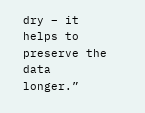dry – it helps to preserve the data longer.”